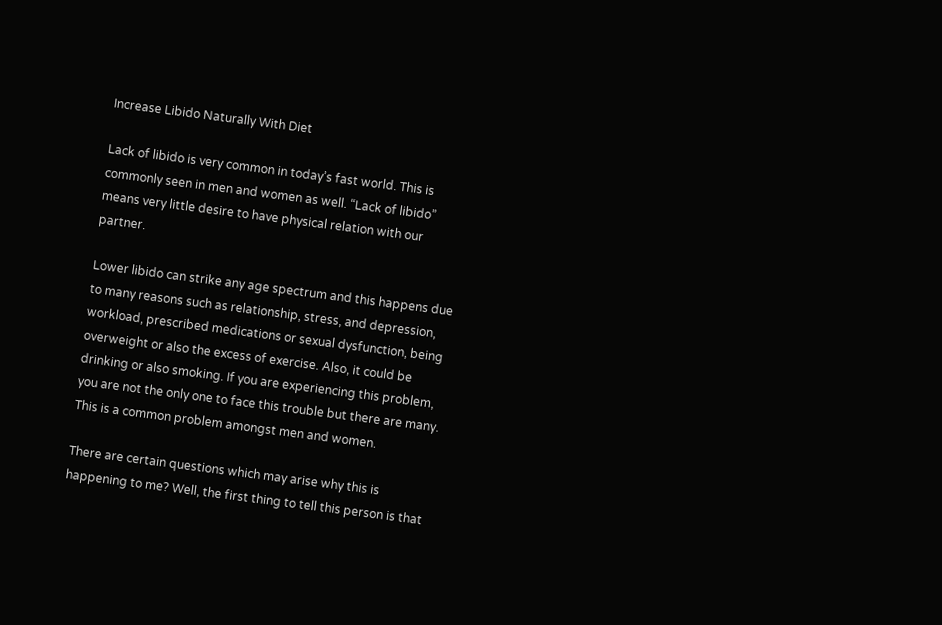Increase Libido Naturally With Diet

Lack of libido is very common in today’s fast world. This is commonly seen in men and women as well. “Lack of libido” means very little desire to have physical relation with our partner.

Lower libido can strike any age spectrum and this happens due to many reasons such as relationship, stress, and depression, workload, prescribed medications or sexual dysfunction, being overweight or also the excess of exercise. Also, it could be drinking or also smoking. If you are experiencing this problem, you are not the only one to face this trouble but there are many.  This is a common problem amongst men and women.

There are certain questions which may arise why this is happening to me? Well, the first thing to tell this person is that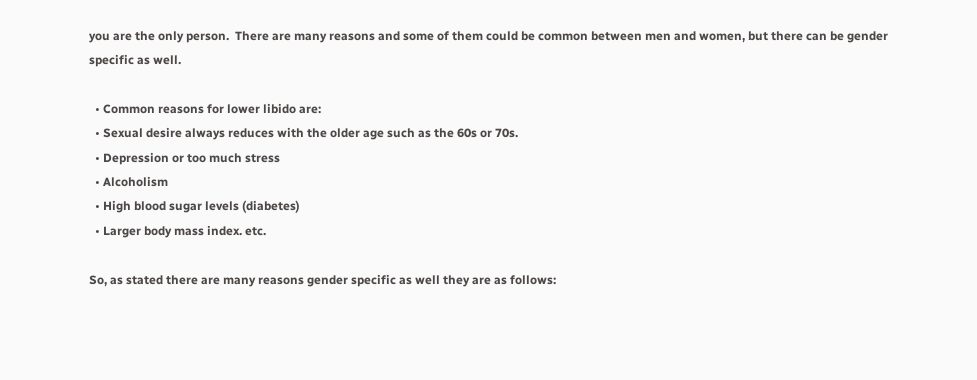you are the only person.  There are many reasons and some of them could be common between men and women, but there can be gender specific as well.

  • Common reasons for lower libido are:
  • Sexual desire always reduces with the older age such as the 60s or 70s.
  • Depression or too much stress
  • Alcoholism
  • High blood sugar levels (diabetes)
  • Larger body mass index. etc.

So, as stated there are many reasons gender specific as well they are as follows: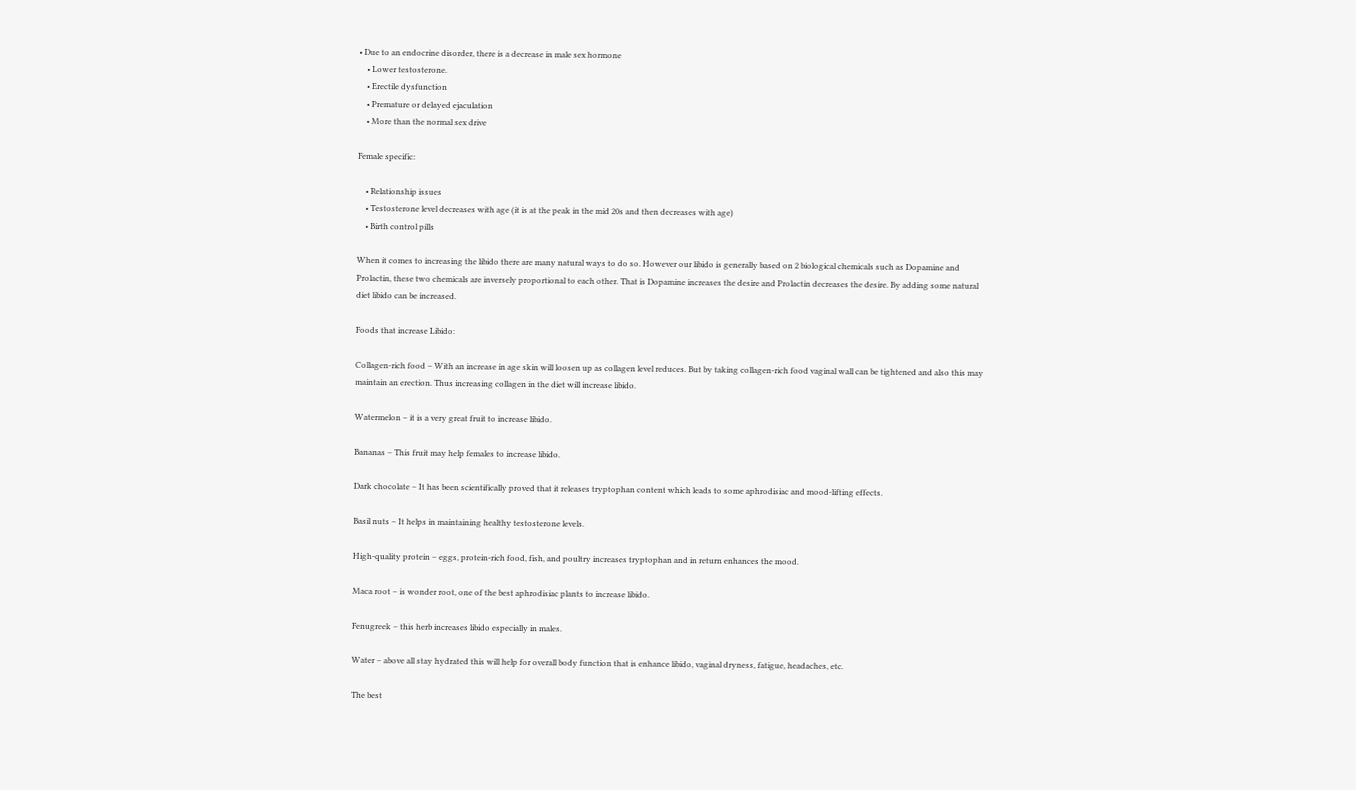• Due to an endocrine disorder, there is a decrease in male sex hormone
    • Lower testosterone.
    • Erectile dysfunction
    • Premature or delayed ejaculation
    • More than the normal sex drive

Female specific:

    • Relationship issues
    • Testosterone level decreases with age (it is at the peak in the mid 20s and then decreases with age)
    • Birth control pills

When it comes to increasing the libido there are many natural ways to do so. However our libido is generally based on 2 biological chemicals such as Dopamine and Prolactin, these two chemicals are inversely proportional to each other. That is Dopamine increases the desire and Prolactin decreases the desire. By adding some natural diet libido can be increased.

Foods that increase Libido:

Collagen-rich food – With an increase in age skin will loosen up as collagen level reduces. But by taking collagen-rich food vaginal wall can be tightened and also this may maintain an erection. Thus increasing collagen in the diet will increase libido.

Watermelon – it is a very great fruit to increase libido.

Bananas – This fruit may help females to increase libido.

Dark chocolate – It has been scientifically proved that it releases tryptophan content which leads to some aphrodisiac and mood-lifting effects.

Basil nuts – It helps in maintaining healthy testosterone levels.

High-quality protein – eggs, protein-rich food, fish, and poultry increases tryptophan and in return enhances the mood.

Maca root – is wonder root, one of the best aphrodisiac plants to increase libido.

Fenugreek – this herb increases libido especially in males.

Water – above all stay hydrated this will help for overall body function that is enhance libido, vaginal dryness, fatigue, headaches, etc.

The best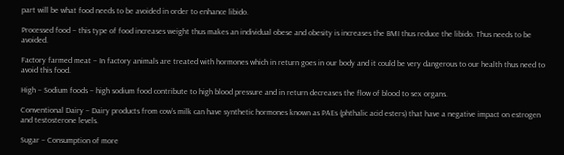part will be what food needs to be avoided in order to enhance libido.

Processed food – this type of food increases weight thus makes an individual obese and obesity is increases the BMI thus reduce the libido. Thus needs to be avoided.

Factory farmed meat – In factory animals are treated with hormones which in return goes in our body and it could be very dangerous to our health thus need to avoid this food.

High – Sodium foods – high sodium food contribute to high blood pressure and in return decreases the flow of blood to sex organs.

Conventional Dairy – Dairy products from cow’s milk can have synthetic hormones known as PAEs (phthalic acid esters) that have a negative impact on estrogen and testosterone levels.

Sugar – Consumption of more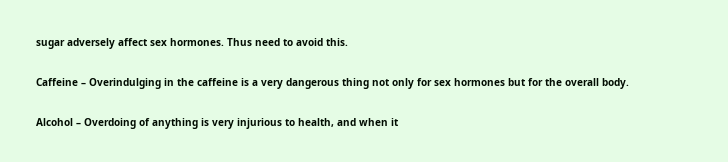sugar adversely affect sex hormones. Thus need to avoid this.

Caffeine – Overindulging in the caffeine is a very dangerous thing not only for sex hormones but for the overall body.

Alcohol – Overdoing of anything is very injurious to health, and when it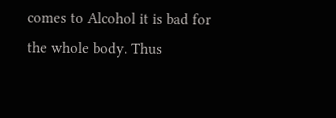comes to Alcohol it is bad for the whole body. Thus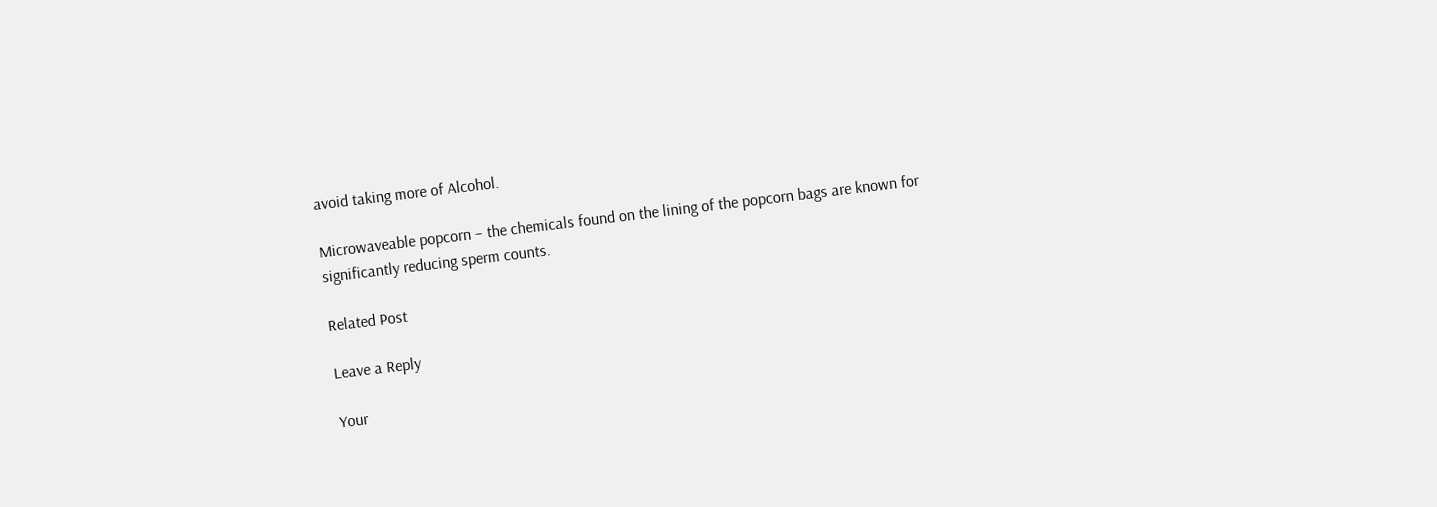avoid taking more of Alcohol.

Microwaveable popcorn – the chemicals found on the lining of the popcorn bags are known for significantly reducing sperm counts.

Related Post

Leave a Reply

Your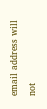email address will not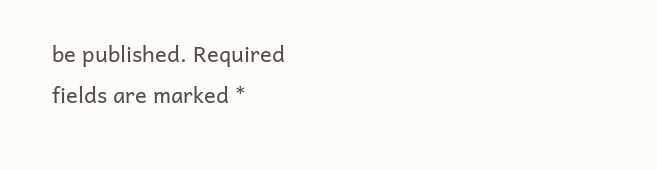be published. Required fields are marked *